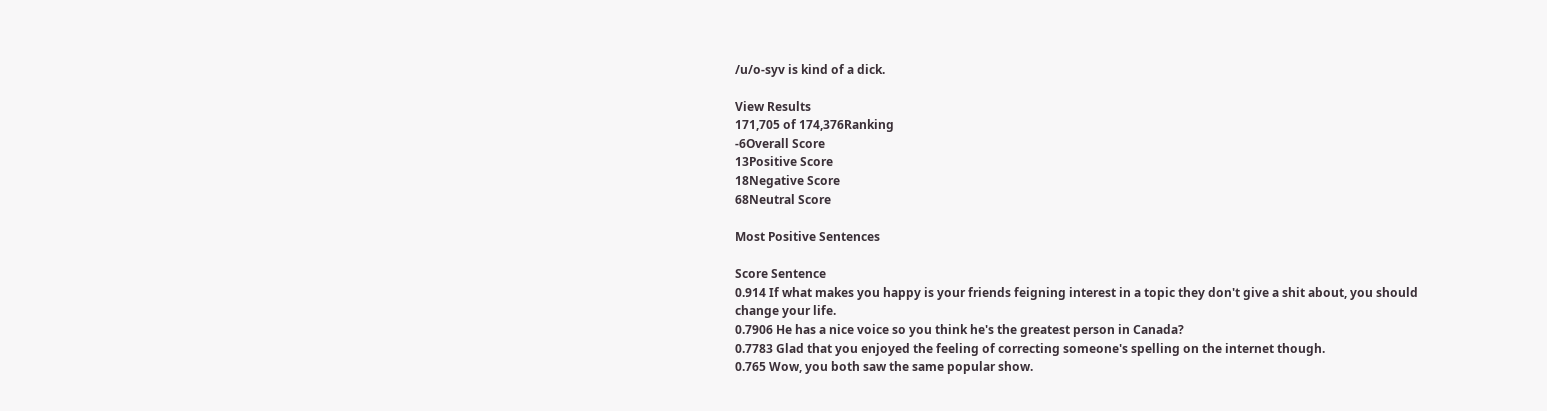/u/o-syv is kind of a dick.

View Results
171,705 of 174,376Ranking
-6Overall Score
13Positive Score
18Negative Score
68Neutral Score

Most Positive Sentences

Score Sentence
0.914 If what makes you happy is your friends feigning interest in a topic they don't give a shit about, you should change your life.
0.7906 He has a nice voice so you think he's the greatest person in Canada?
0.7783 Glad that you enjoyed the feeling of correcting someone's spelling on the internet though.
0.765 Wow, you both saw the same popular show.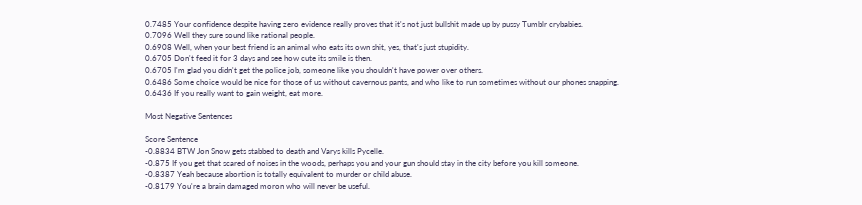0.7485 Your confidence despite having zero evidence really proves that it's not just bullshit made up by pussy Tumblr crybabies.
0.7096 Well they sure sound like rational people.
0.6908 Well, when your best friend is an animal who eats its own shit, yes, that's just stupidity.
0.6705 Don't feed it for 3 days and see how cute its smile is then.
0.6705 I'm glad you didn't get the police job, someone like you shouldn't have power over others.
0.6486 Some choice would be nice for those of us without cavernous pants, and who like to run sometimes without our phones snapping.
0.6436 If you really want to gain weight, eat more.

Most Negative Sentences

Score Sentence
-0.8834 BTW Jon Snow gets stabbed to death and Varys kills Pycelle.
-0.875 If you get that scared of noises in the woods, perhaps you and your gun should stay in the city before you kill someone.
-0.8387 Yeah because abortion is totally equivalent to murder or child abuse.
-0.8179 You're a brain damaged moron who will never be useful.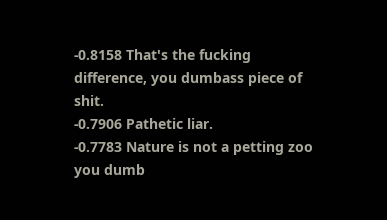-0.8158 That's the fucking difference, you dumbass piece of shit.
-0.7906 Pathetic liar.
-0.7783 Nature is not a petting zoo you dumb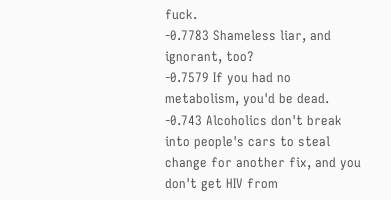fuck.
-0.7783 Shameless liar, and ignorant, too?
-0.7579 If you had no metabolism, you'd be dead.
-0.743 Alcoholics don't break into people's cars to steal change for another fix, and you don't get HIV from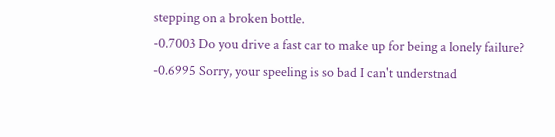stepping on a broken bottle.
-0.7003 Do you drive a fast car to make up for being a lonely failure?
-0.6995 Sorry, your speeling is so bad I can't understnad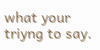what your triyng to say.